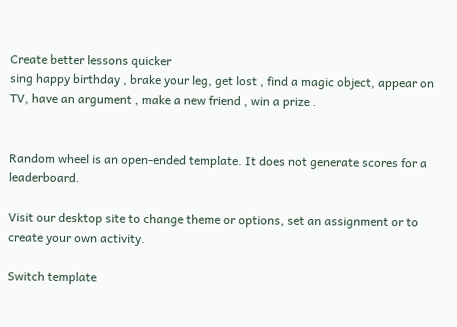Create better lessons quicker
sing happy birthday , brake your leg, get lost , find a magic object, appear on TV, have an argument , make a new friend , win a prize .


Random wheel is an open-ended template. It does not generate scores for a leaderboard.

Visit our desktop site to change theme or options, set an assignment or to create your own activity.

Switch template